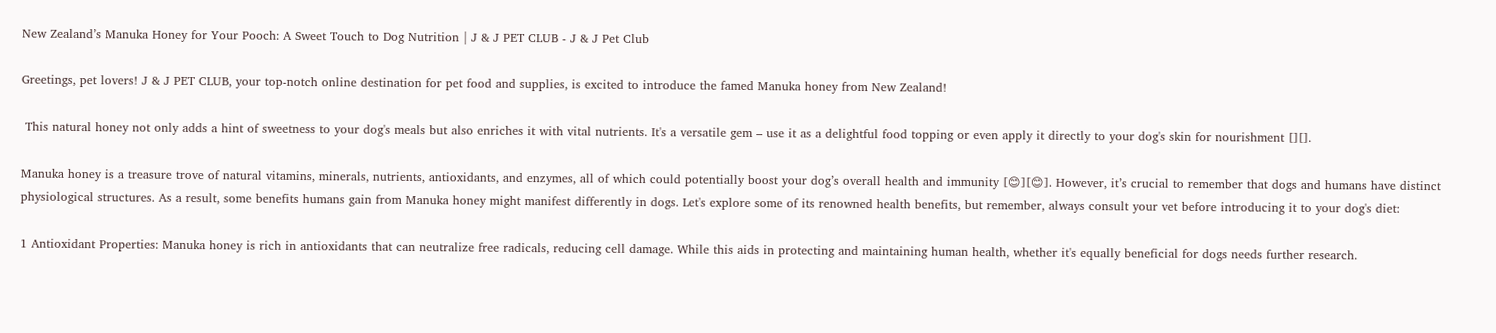New Zealand’s Manuka Honey for Your Pooch: A Sweet Touch to Dog Nutrition | J & J PET CLUB - J & J Pet Club

Greetings, pet lovers! J & J PET CLUB, your top-notch online destination for pet food and supplies, is excited to introduce the famed Manuka honey from New Zealand!

 This natural honey not only adds a hint of sweetness to your dog's meals but also enriches it with vital nutrients. It's a versatile gem – use it as a delightful food topping or even apply it directly to your dog's skin for nourishment [][].

Manuka honey is a treasure trove of natural vitamins, minerals, nutrients, antioxidants, and enzymes, all of which could potentially boost your dog’s overall health and immunity [😊][😊]. However, it’s crucial to remember that dogs and humans have distinct physiological structures. As a result, some benefits humans gain from Manuka honey might manifest differently in dogs. Let's explore some of its renowned health benefits, but remember, always consult your vet before introducing it to your dog's diet:

1 Antioxidant Properties: Manuka honey is rich in antioxidants that can neutralize free radicals, reducing cell damage. While this aids in protecting and maintaining human health, whether it's equally beneficial for dogs needs further research.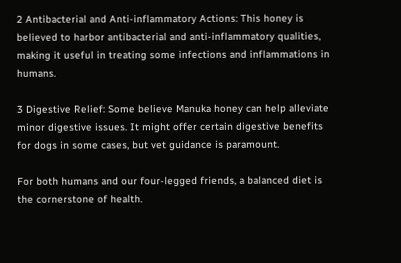2 Antibacterial and Anti-inflammatory Actions: This honey is believed to harbor antibacterial and anti-inflammatory qualities, making it useful in treating some infections and inflammations in humans.

3 Digestive Relief: Some believe Manuka honey can help alleviate minor digestive issues. It might offer certain digestive benefits for dogs in some cases, but vet guidance is paramount.

For both humans and our four-legged friends, a balanced diet is the cornerstone of health.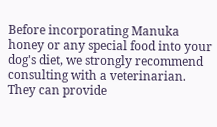Before incorporating Manuka honey or any special food into your dog's diet, we strongly recommend consulting with a veterinarian. They can provide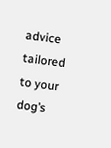advice tailored to your dog’s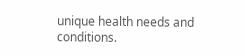unique health needs and conditions.